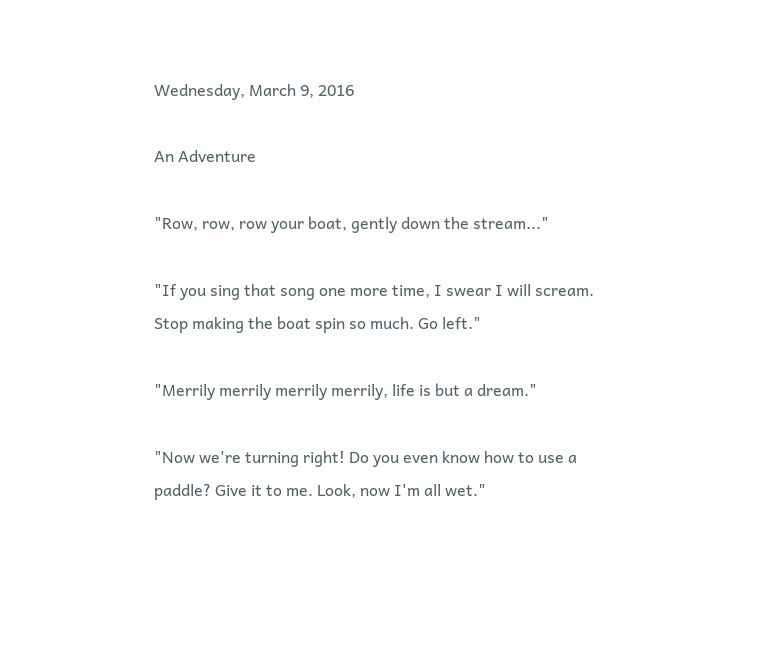Wednesday, March 9, 2016

An Adventure

"Row, row, row your boat, gently down the stream..."

"If you sing that song one more time, I swear I will scream. Stop making the boat spin so much. Go left."

"Merrily merrily merrily merrily, life is but a dream."

"Now we're turning right! Do you even know how to use a paddle? Give it to me. Look, now I'm all wet."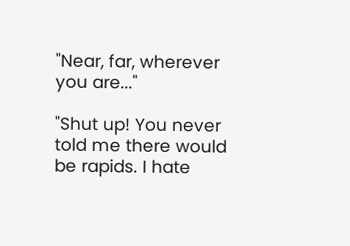"Near, far, wherever you are..."

"Shut up! You never told me there would be rapids. I hate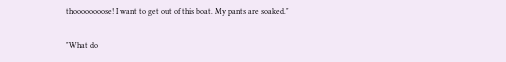thoooooooose! I want to get out of this boat. My pants are soaked."

"What do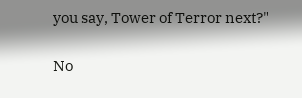you say, Tower of Terror next?"

No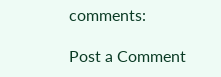comments:

Post a Comment